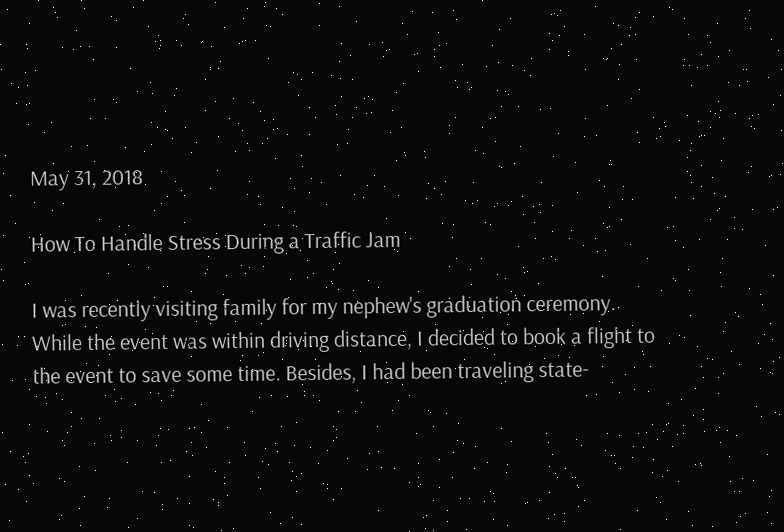May 31, 2018

How To Handle Stress During a Traffic Jam

I was recently visiting family for my nephew's graduation ceremony. While the event was within driving distance, I decided to book a flight to the event to save some time. Besides, I had been traveling state-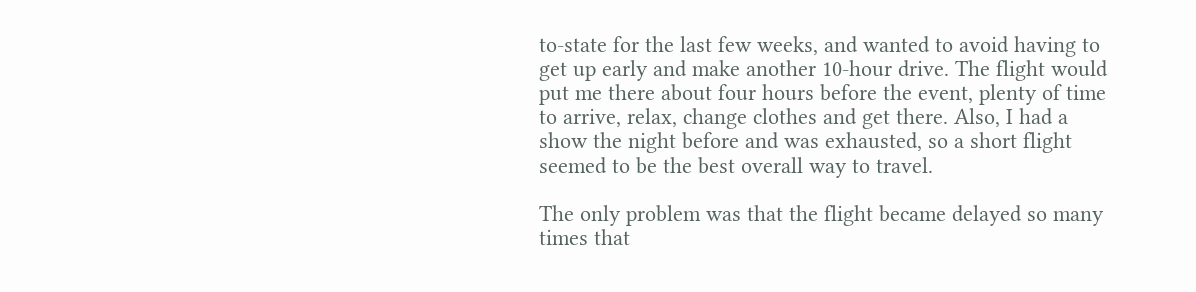to-state for the last few weeks, and wanted to avoid having to get up early and make another 10-hour drive. The flight would put me there about four hours before the event, plenty of time to arrive, relax, change clothes and get there. Also, I had a show the night before and was exhausted, so a short flight seemed to be the best overall way to travel.

The only problem was that the flight became delayed so many times that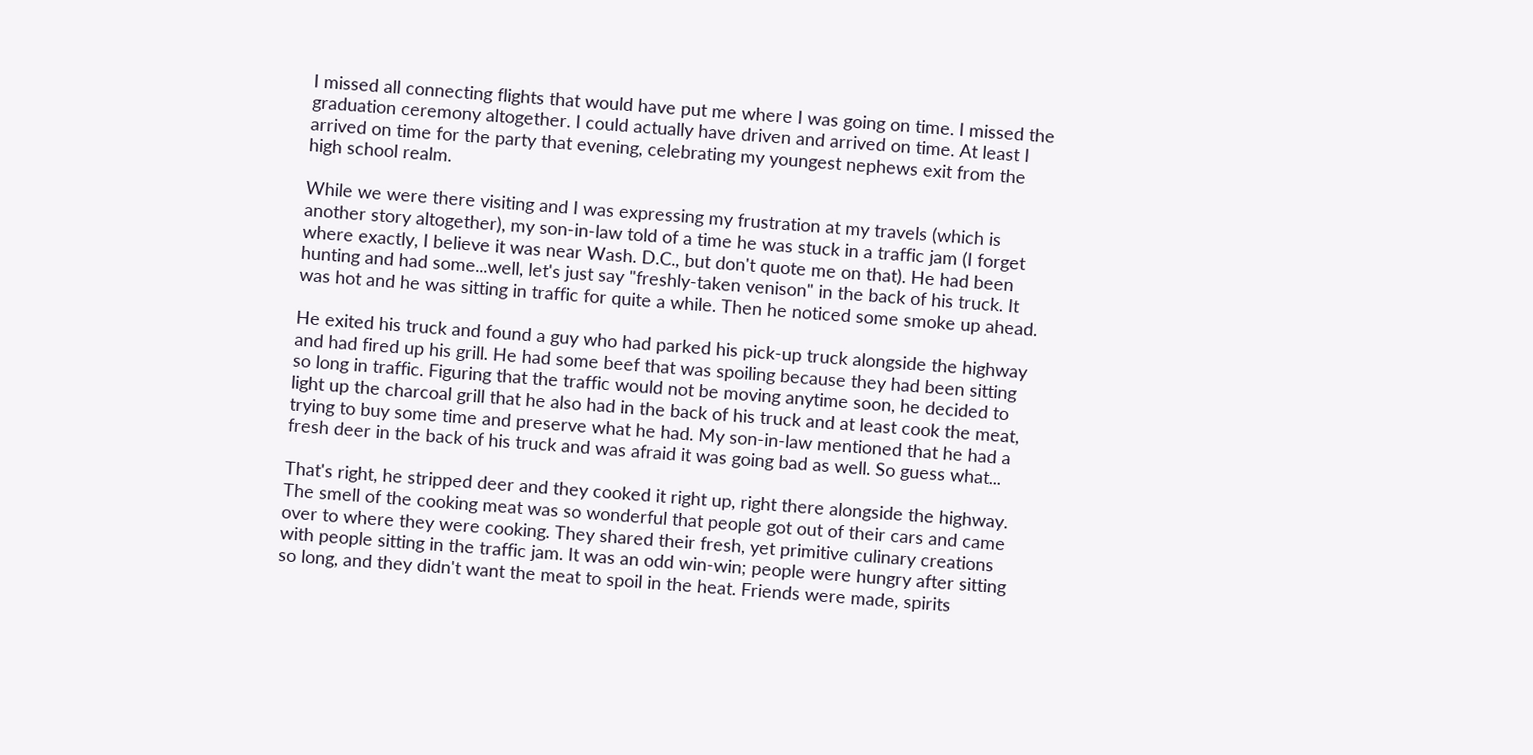I missed all connecting flights that would have put me where I was going on time. I missed the graduation ceremony altogether. I could actually have driven and arrived on time. At least I arrived on time for the party that evening, celebrating my youngest nephews exit from the high school realm.

While we were there visiting and I was expressing my frustration at my travels (which is another story altogether), my son-in-law told of a time he was stuck in a traffic jam (I forget where exactly, I believe it was near Wash. D.C., but don't quote me on that). He had been hunting and had some...well, let's just say "freshly-taken venison" in the back of his truck. It was hot and he was sitting in traffic for quite a while. Then he noticed some smoke up ahead.

He exited his truck and found a guy who had parked his pick-up truck alongside the highway and had fired up his grill. He had some beef that was spoiling because they had been sitting so long in traffic. Figuring that the traffic would not be moving anytime soon, he decided to light up the charcoal grill that he also had in the back of his truck and at least cook the meat, trying to buy some time and preserve what he had. My son-in-law mentioned that he had a fresh deer in the back of his truck and was afraid it was going bad as well. So guess what...

That's right, he stripped deer and they cooked it right up, right there alongside the highway. The smell of the cooking meat was so wonderful that people got out of their cars and came over to where they were cooking. They shared their fresh, yet primitive culinary creations with people sitting in the traffic jam. It was an odd win-win; people were hungry after sitting so long, and they didn't want the meat to spoil in the heat. Friends were made, spirits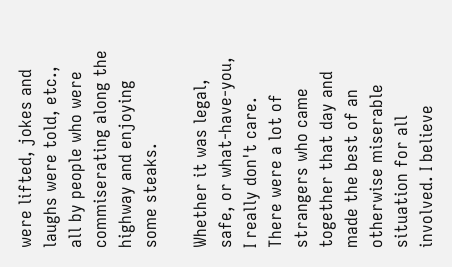were lifted, jokes and laughs were told, etc., all by people who were commiserating along the highway and enjoying some steaks.

Whether it was legal, safe, or what-have-you, I really don't care. There were a lot of strangers who came together that day and made the best of an otherwise miserable situation for all involved. I believe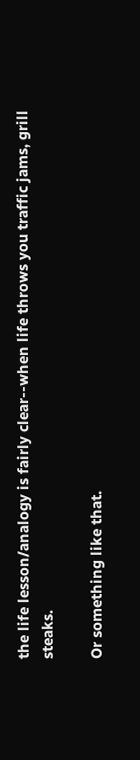the life lesson/analogy is fairly clear--when life throws you traffic jams, grill steaks.

Or something like that.